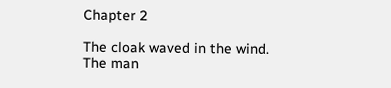Chapter 2

The cloak waved in the wind. The man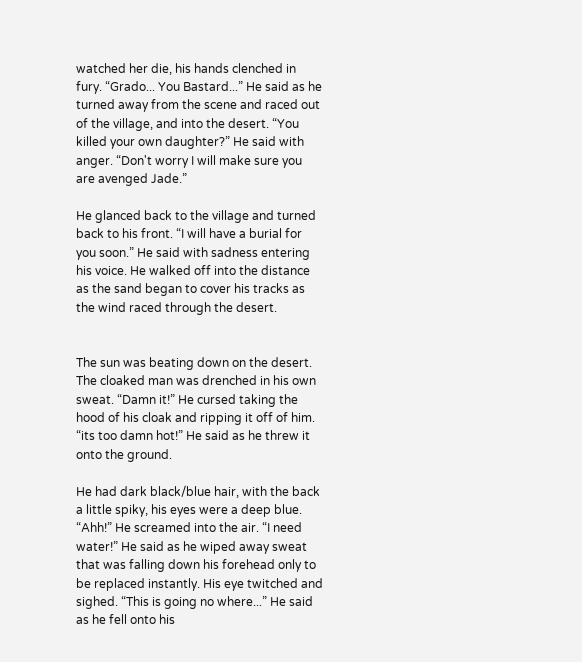watched her die, his hands clenched in fury. “Grado... You Bastard...” He said as he turned away from the scene and raced out of the village, and into the desert. “You killed your own daughter?” He said with anger. “Don't worry I will make sure you are avenged Jade.”

He glanced back to the village and turned back to his front. “I will have a burial for you soon.” He said with sadness entering his voice. He walked off into the distance as the sand began to cover his tracks as the wind raced through the desert.


The sun was beating down on the desert. The cloaked man was drenched in his own sweat. “Damn it!” He cursed taking the hood of his cloak and ripping it off of him. “its too damn hot!” He said as he threw it onto the ground.

He had dark black/blue hair, with the back a little spiky, his eyes were a deep blue. “Ahh!” He screamed into the air. “I need water!” He said as he wiped away sweat that was falling down his forehead only to be replaced instantly. His eye twitched and sighed. “This is going no where...” He said as he fell onto his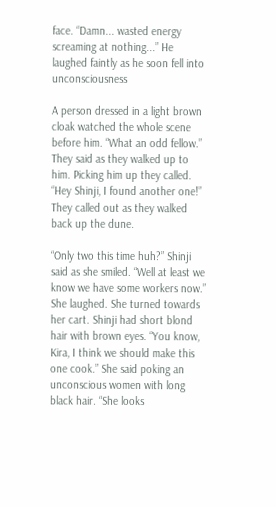face. “Damn... wasted energy screaming at nothing...” He laughed faintly as he soon fell into unconsciousness

A person dressed in a light brown cloak watched the whole scene before him. “What an odd fellow.” They said as they walked up to him. Picking him up they called. “Hey Shinji, I found another one!” They called out as they walked back up the dune.

“Only two this time huh?” Shinji said as she smiled. “Well at least we know we have some workers now.” She laughed. She turned towards her cart. Shinji had short blond hair with brown eyes. “You know, Kira, I think we should make this one cook.” She said poking an unconscious women with long black hair. “She looks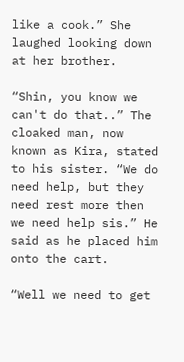like a cook.” She laughed looking down at her brother.

“Shin, you know we can't do that..” The cloaked man, now known as Kira, stated to his sister. “We do need help, but they need rest more then we need help sis.” He said as he placed him onto the cart.

“Well we need to get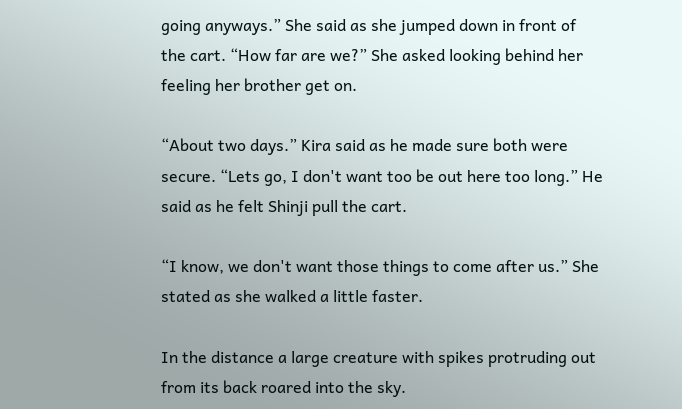going anyways.” She said as she jumped down in front of the cart. “How far are we?” She asked looking behind her feeling her brother get on.

“About two days.” Kira said as he made sure both were secure. “Lets go, I don't want too be out here too long.” He said as he felt Shinji pull the cart.

“I know, we don't want those things to come after us.” She stated as she walked a little faster.

In the distance a large creature with spikes protruding out from its back roared into the sky.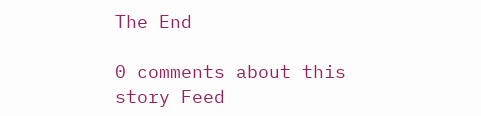The End

0 comments about this story Feed